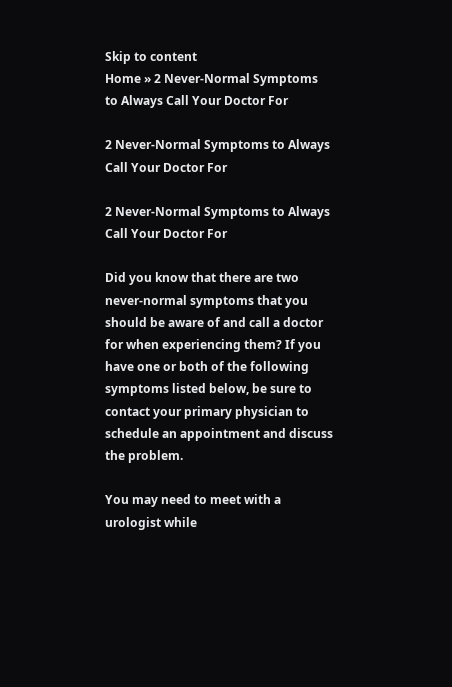Skip to content
Home » 2 Never-Normal Symptoms to Always Call Your Doctor For

2 Never-Normal Symptoms to Always Call Your Doctor For

2 Never-Normal Symptoms to Always Call Your Doctor For

Did you know that there are two never-normal symptoms that you should be aware of and call a doctor for when experiencing them? If you have one or both of the following symptoms listed below, be sure to contact your primary physician to schedule an appointment and discuss the problem.

You may need to meet with a urologist while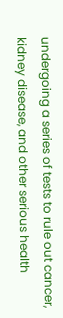undergoing a series of tests to rule out cancer, kidney disease, and other serious health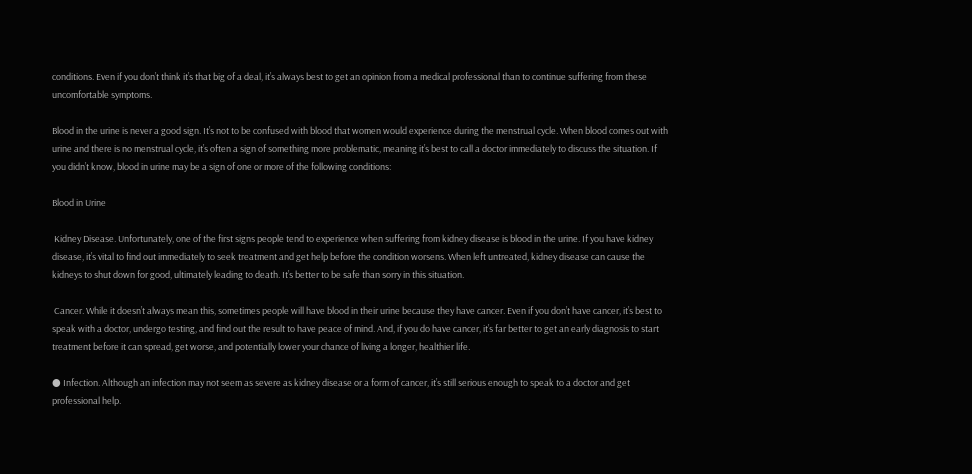conditions. Even if you don’t think it’s that big of a deal, it’s always best to get an opinion from a medical professional than to continue suffering from these uncomfortable symptoms.

Blood in the urine is never a good sign. It’s not to be confused with blood that women would experience during the menstrual cycle. When blood comes out with urine and there is no menstrual cycle, it’s often a sign of something more problematic, meaning it’s best to call a doctor immediately to discuss the situation. If you didn’t know, blood in urine may be a sign of one or more of the following conditions:

Blood in Urine

 Kidney Disease. Unfortunately, one of the first signs people tend to experience when suffering from kidney disease is blood in the urine. If you have kidney disease, it’s vital to find out immediately to seek treatment and get help before the condition worsens. When left untreated, kidney disease can cause the kidneys to shut down for good, ultimately leading to death. It’s better to be safe than sorry in this situation.

 Cancer. While it doesn’t always mean this, sometimes people will have blood in their urine because they have cancer. Even if you don’t have cancer, it’s best to speak with a doctor, undergo testing, and find out the result to have peace of mind. And, if you do have cancer, it’s far better to get an early diagnosis to start treatment before it can spread, get worse, and potentially lower your chance of living a longer, healthier life.

● Infection. Although an infection may not seem as severe as kidney disease or a form of cancer, it’s still serious enough to speak to a doctor and get professional help.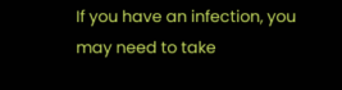If you have an infection, you may need to take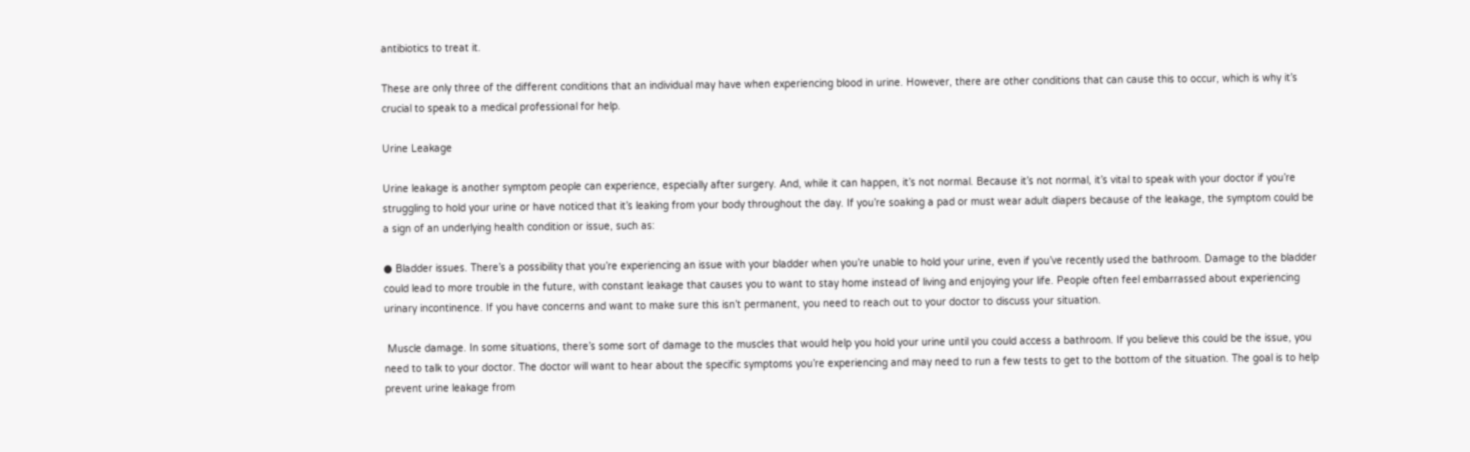antibiotics to treat it.

These are only three of the different conditions that an individual may have when experiencing blood in urine. However, there are other conditions that can cause this to occur, which is why it’s crucial to speak to a medical professional for help.

Urine Leakage

Urine leakage is another symptom people can experience, especially after surgery. And, while it can happen, it’s not normal. Because it’s not normal, it’s vital to speak with your doctor if you’re struggling to hold your urine or have noticed that it’s leaking from your body throughout the day. If you’re soaking a pad or must wear adult diapers because of the leakage, the symptom could be a sign of an underlying health condition or issue, such as:

● Bladder issues. There’s a possibility that you’re experiencing an issue with your bladder when you’re unable to hold your urine, even if you’ve recently used the bathroom. Damage to the bladder could lead to more trouble in the future, with constant leakage that causes you to want to stay home instead of living and enjoying your life. People often feel embarrassed about experiencing urinary incontinence. If you have concerns and want to make sure this isn’t permanent, you need to reach out to your doctor to discuss your situation.

 Muscle damage. In some situations, there’s some sort of damage to the muscles that would help you hold your urine until you could access a bathroom. If you believe this could be the issue, you need to talk to your doctor. The doctor will want to hear about the specific symptoms you’re experiencing and may need to run a few tests to get to the bottom of the situation. The goal is to help prevent urine leakage from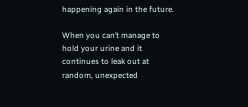happening again in the future.

When you can’t manage to hold your urine and it continues to leak out at random, unexpected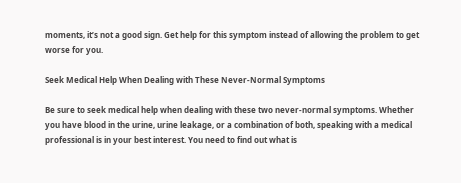moments, it’s not a good sign. Get help for this symptom instead of allowing the problem to get worse for you.

Seek Medical Help When Dealing with These Never-Normal Symptoms

Be sure to seek medical help when dealing with these two never-normal symptoms. Whether you have blood in the urine, urine leakage, or a combination of both, speaking with a medical professional is in your best interest. You need to find out what is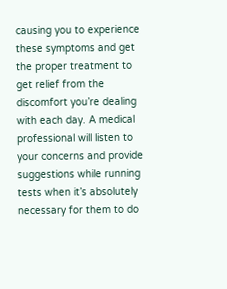causing you to experience these symptoms and get the proper treatment to get relief from the discomfort you’re dealing with each day. A medical professional will listen to your concerns and provide suggestions while running tests when it’s absolutely necessary for them to do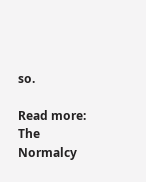so.

Read more: The Normalcy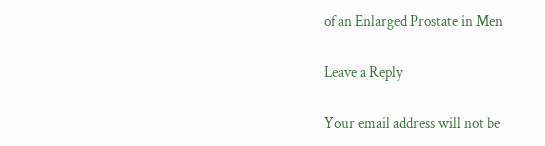of an Enlarged Prostate in Men

Leave a Reply

Your email address will not be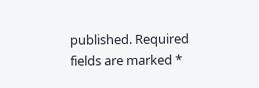published. Required fields are marked *